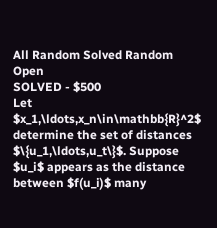All Random Solved Random Open
SOLVED - $500
Let $x_1,\ldots,x_n\in\mathbb{R}^2$ determine the set of distances $\{u_1,\ldots,u_t\}$. Suppose $u_i$ appears as the distance between $f(u_i)$ many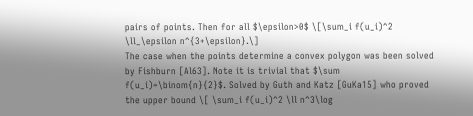pairs of points. Then for all $\epsilon>0$ \[\sum_i f(u_i)^2 \ll_\epsilon n^{3+\epsilon}.\]
The case when the points determine a convex polygon was been solved by Fishburn [Al63]. Note it is trivial that $\sum f(u_i)=\binom{n}{2}$. Solved by Guth and Katz [GuKa15] who proved the upper bound \[ \sum_i f(u_i)^2 \ll n^3\log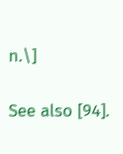n.\]

See also [94].